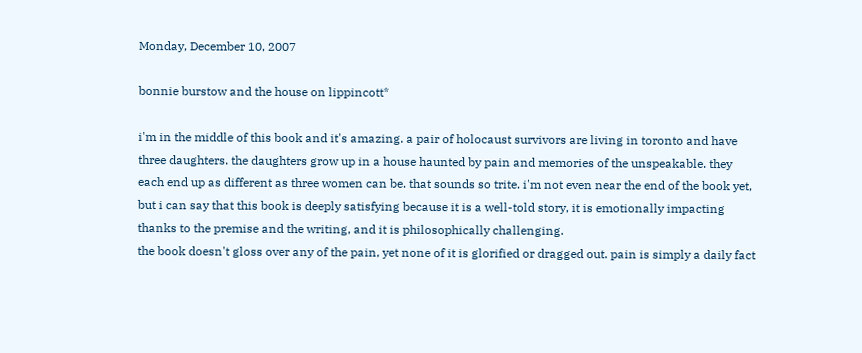Monday, December 10, 2007

bonnie burstow and the house on lippincott*

i'm in the middle of this book and it's amazing. a pair of holocaust survivors are living in toronto and have three daughters. the daughters grow up in a house haunted by pain and memories of the unspeakable. they each end up as different as three women can be. that sounds so trite. i'm not even near the end of the book yet, but i can say that this book is deeply satisfying because it is a well-told story, it is emotionally impacting thanks to the premise and the writing, and it is philosophically challenging.
the book doesn't gloss over any of the pain, yet none of it is glorified or dragged out. pain is simply a daily fact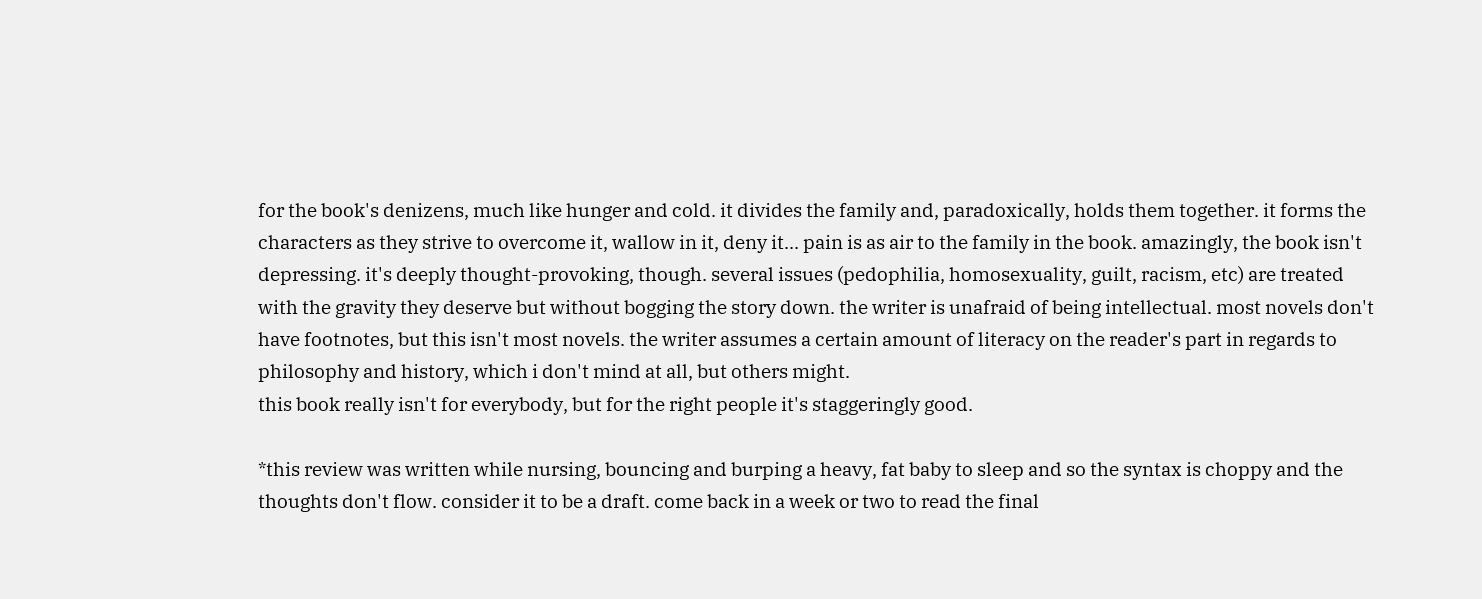for the book's denizens, much like hunger and cold. it divides the family and, paradoxically, holds them together. it forms the characters as they strive to overcome it, wallow in it, deny it... pain is as air to the family in the book. amazingly, the book isn't depressing. it's deeply thought-provoking, though. several issues (pedophilia, homosexuality, guilt, racism, etc) are treated with the gravity they deserve but without bogging the story down. the writer is unafraid of being intellectual. most novels don't have footnotes, but this isn't most novels. the writer assumes a certain amount of literacy on the reader's part in regards to philosophy and history, which i don't mind at all, but others might.
this book really isn't for everybody, but for the right people it's staggeringly good.

*this review was written while nursing, bouncing and burping a heavy, fat baby to sleep and so the syntax is choppy and the thoughts don't flow. consider it to be a draft. come back in a week or two to read the final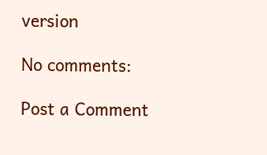version

No comments:

Post a Comment